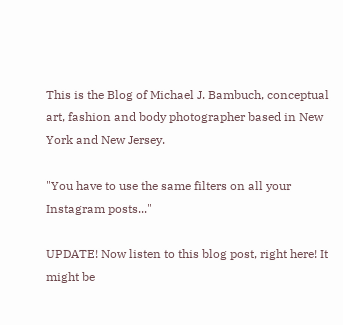This is the Blog of Michael J. Bambuch, conceptual art, fashion and body photographer based in New York and New Jersey.

"You have to use the same filters on all your Instagram posts..."

UPDATE! Now listen to this blog post, right here! It might be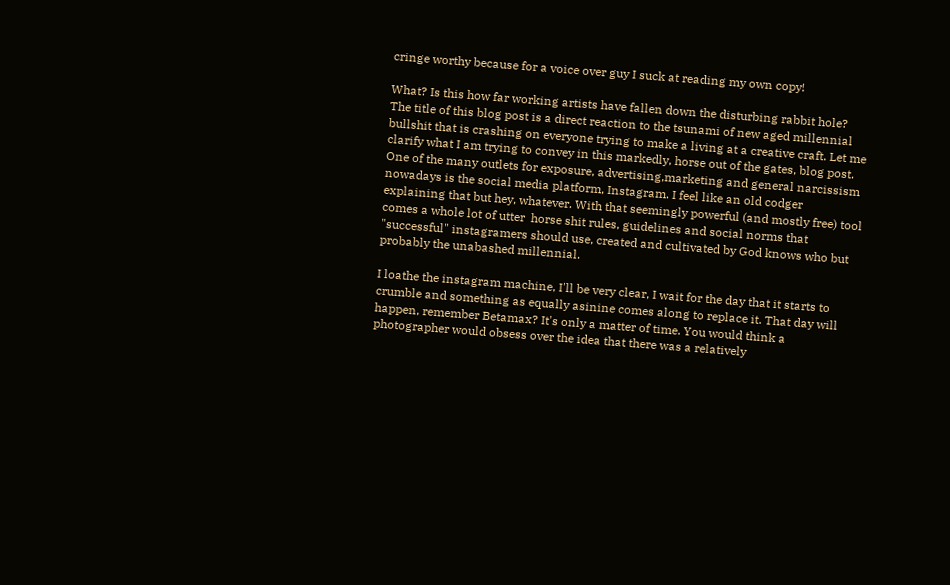cringe worthy because for a voice over guy I suck at reading my own copy!

What? Is this how far working artists have fallen down the disturbing rabbit hole? The title of this blog post is a direct reaction to the tsunami of new aged millennial bullshit that is crashing on everyone trying to make a living at a creative craft. Let me clarify what I am trying to convey in this markedly, horse out of the gates, blog post. One of the many outlets for exposure, advertising,marketing and general narcissism nowadays is the social media platform, Instagram. I feel like an old codger explaining that but hey, whatever. With that seemingly powerful (and mostly free) tool comes a whole lot of utter  horse shit rules, guidelines and social norms that "successful" instagramers should use, created and cultivated by God knows who but probably the unabashed millennial.

I loathe the instagram machine, I'll be very clear, I wait for the day that it starts to crumble and something as equally asinine comes along to replace it. That day will happen, remember Betamax? It's only a matter of time. You would think a photographer would obsess over the idea that there was a relatively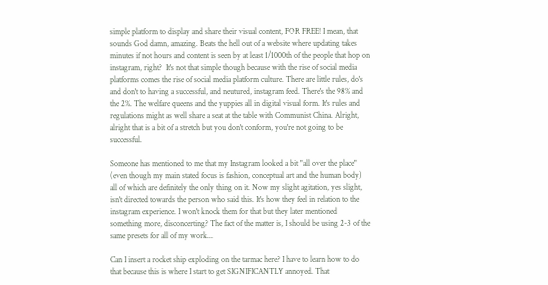simple platform to display and share their visual content, FOR FREE! I mean, that sounds God damn, amazing. Beats the hell out of a website where updating takes minutes if not hours and content is seen by at least 1/1000th of the people that hop on instagram, right?  It's not that simple though because with the rise of social media platforms comes the rise of social media platform culture. There are little rules, do's and don't to having a successful, and neutured, instagram feed. There's the 98% and the 2%. The welfare queens and the yuppies all in digital visual form. It's rules and regulations might as well share a seat at the table with Communist China. Alright, alright that is a bit of a stretch but you don't conform, you're not going to be successful.

Someone has mentioned to me that my Instagram looked a bit "all over the place" (even though my main stated focus is fashion, conceptual art and the human body) all of which are definitely the only thing on it. Now my slight agitation, yes slight, isn't directed towards the person who said this. It's how they feel in relation to the instagram experience. I won't knock them for that but they later mentioned something more, disconcerting? The fact of the matter is, I should be using 2-3 of the same presets for all of my work...

Can I insert a rocket ship exploding on the tarmac here? I have to learn how to do that because this is where I start to get SIGNIFICANTLY annoyed. That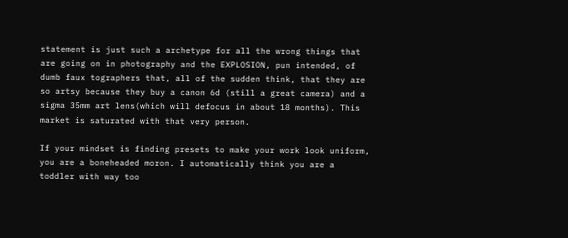statement is just such a archetype for all the wrong things that are going on in photography and the EXPLOSION, pun intended, of dumb faux tographers that, all of the sudden think, that they are so artsy because they buy a canon 6d (still a great camera) and a sigma 35mm art lens(which will defocus in about 18 months). This market is saturated with that very person.

If your mindset is finding presets to make your work look uniform, you are a boneheaded moron. I automatically think you are a toddler with way too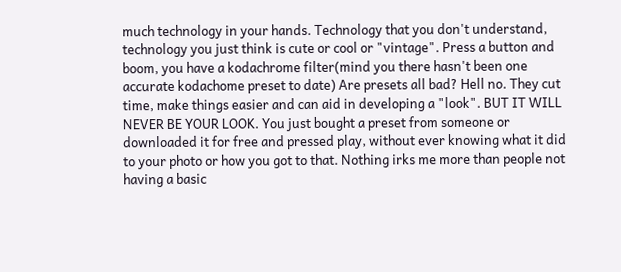much technology in your hands. Technology that you don't understand, technology you just think is cute or cool or "vintage". Press a button and boom, you have a kodachrome filter(mind you there hasn't been one accurate kodachome preset to date) Are presets all bad? Hell no. They cut time, make things easier and can aid in developing a "look". BUT IT WILL NEVER BE YOUR LOOK. You just bought a preset from someone or downloaded it for free and pressed play, without ever knowing what it did to your photo or how you got to that. Nothing irks me more than people not having a basic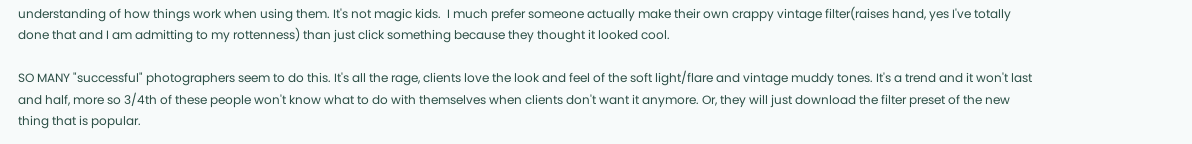understanding of how things work when using them. It's not magic kids.  I much prefer someone actually make their own crappy vintage filter(raises hand, yes I've totally done that and I am admitting to my rottenness) than just click something because they thought it looked cool.

SO MANY "successful" photographers seem to do this. It's all the rage, clients love the look and feel of the soft light/flare and vintage muddy tones. It's a trend and it won't last and half, more so 3/4th of these people won't know what to do with themselves when clients don't want it anymore. Or, they will just download the filter preset of the new thing that is popular.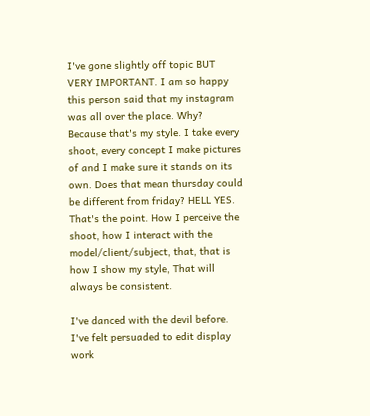I've gone slightly off topic BUT VERY IMPORTANT. I am so happy this person said that my instagram was all over the place. Why? Because that's my style. I take every shoot, every concept I make pictures of and I make sure it stands on its own. Does that mean thursday could be different from friday? HELL YES. That's the point. How I perceive the shoot, how I interact with the model/client/subject, that, that is how I show my style, That will always be consistent.

I've danced with the devil before. I've felt persuaded to edit display work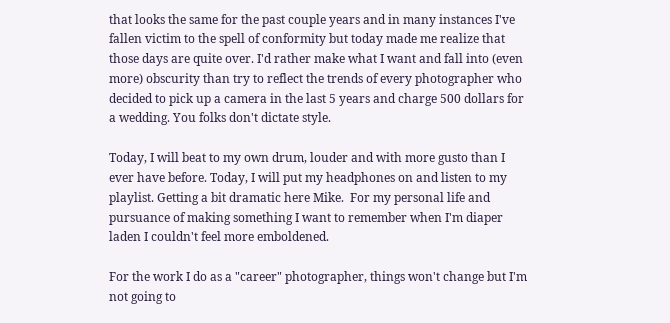that looks the same for the past couple years and in many instances I've fallen victim to the spell of conformity but today made me realize that those days are quite over. I'd rather make what I want and fall into (even more) obscurity than try to reflect the trends of every photographer who decided to pick up a camera in the last 5 years and charge 500 dollars for a wedding. You folks don't dictate style.

Today, I will beat to my own drum, louder and with more gusto than I ever have before. Today, I will put my headphones on and listen to my playlist. Getting a bit dramatic here Mike.  For my personal life and pursuance of making something I want to remember when I'm diaper laden I couldn't feel more emboldened.

For the work I do as a "career" photographer, things won't change but I'm not going to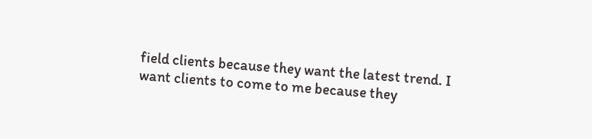field clients because they want the latest trend. I want clients to come to me because they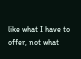like what I have to offer, not what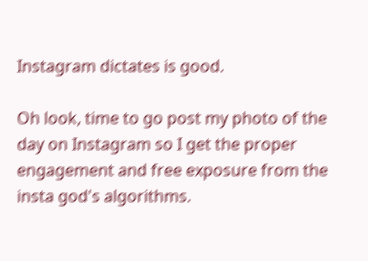Instagram dictates is good.

Oh look, time to go post my photo of the day on Instagram so I get the proper engagement and free exposure from the insta god's algorithms.